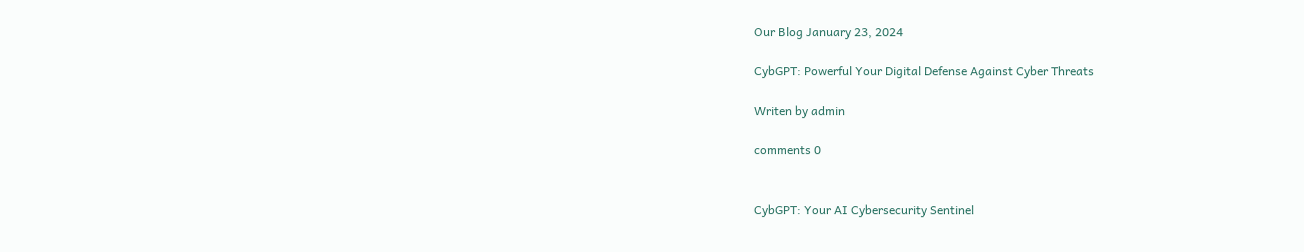Our Blog January 23, 2024

CybGPT: Powerful Your Digital Defense Against Cyber Threats

Writen by admin

comments 0


CybGPT: Your AI Cybersecurity Sentinel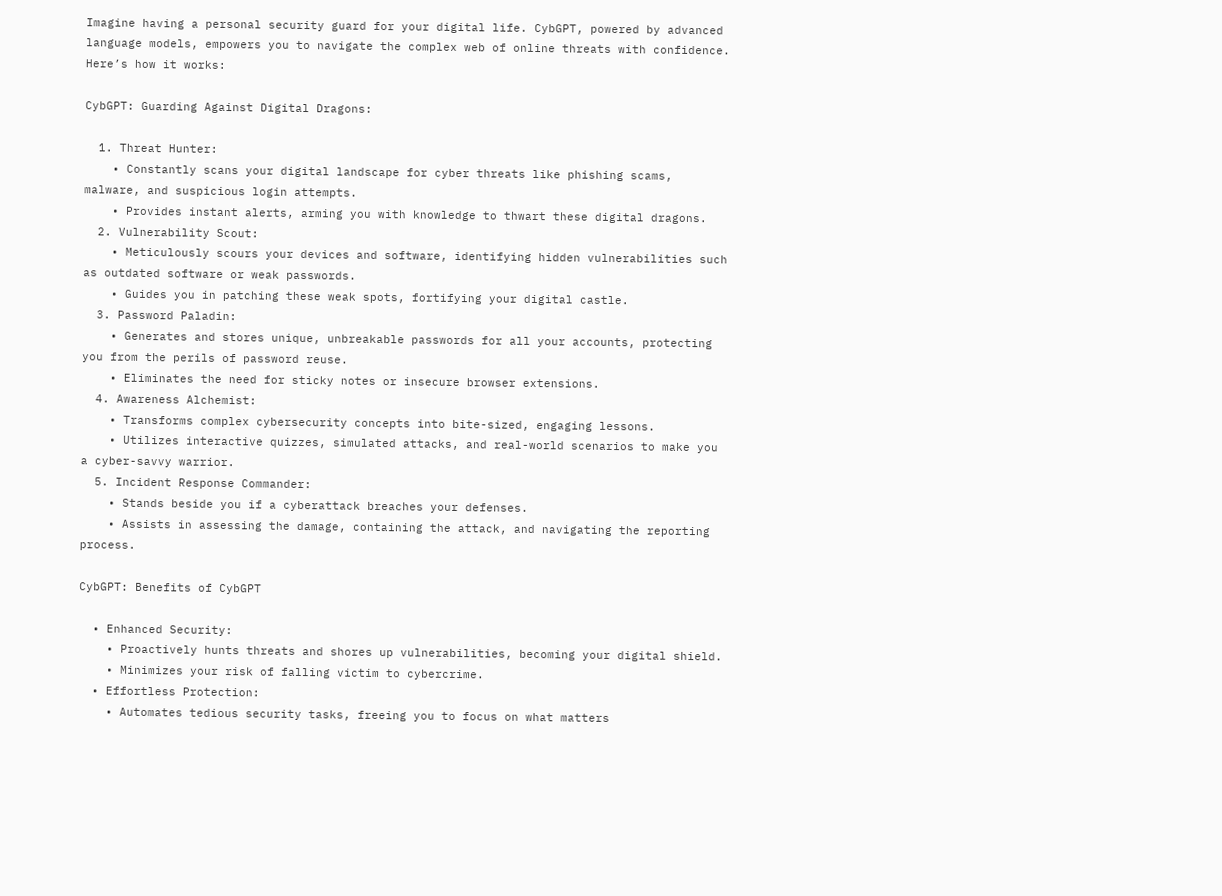Imagine having a personal security guard for your digital life. CybGPT, powered by advanced language models, empowers you to navigate the complex web of online threats with confidence. Here’s how it works:

CybGPT: Guarding Against Digital Dragons:

  1. Threat Hunter:
    • Constantly scans your digital landscape for cyber threats like phishing scams, malware, and suspicious login attempts.
    • Provides instant alerts, arming you with knowledge to thwart these digital dragons.
  2. Vulnerability Scout:
    • Meticulously scours your devices and software, identifying hidden vulnerabilities such as outdated software or weak passwords.
    • Guides you in patching these weak spots, fortifying your digital castle.
  3. Password Paladin:
    • Generates and stores unique, unbreakable passwords for all your accounts, protecting you from the perils of password reuse.
    • Eliminates the need for sticky notes or insecure browser extensions.
  4. Awareness Alchemist:
    • Transforms complex cybersecurity concepts into bite-sized, engaging lessons.
    • Utilizes interactive quizzes, simulated attacks, and real-world scenarios to make you a cyber-savvy warrior.
  5. Incident Response Commander:
    • Stands beside you if a cyberattack breaches your defenses.
    • Assists in assessing the damage, containing the attack, and navigating the reporting process.

CybGPT: Benefits of CybGPT

  • Enhanced Security:
    • Proactively hunts threats and shores up vulnerabilities, becoming your digital shield.
    • Minimizes your risk of falling victim to cybercrime.
  • Effortless Protection:
    • Automates tedious security tasks, freeing you to focus on what matters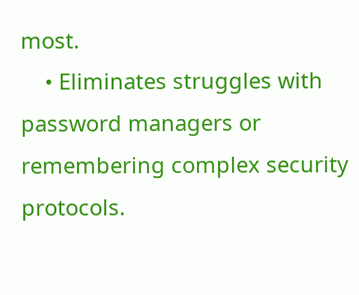most.
    • Eliminates struggles with password managers or remembering complex security protocols.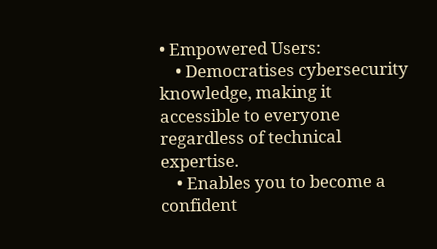• Empowered Users:
    • Democratises cybersecurity knowledge, making it accessible to everyone regardless of technical expertise.
    • Enables you to become a confident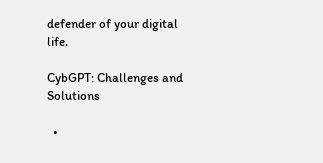defender of your digital life.

CybGPT: Challenges and Solutions

  •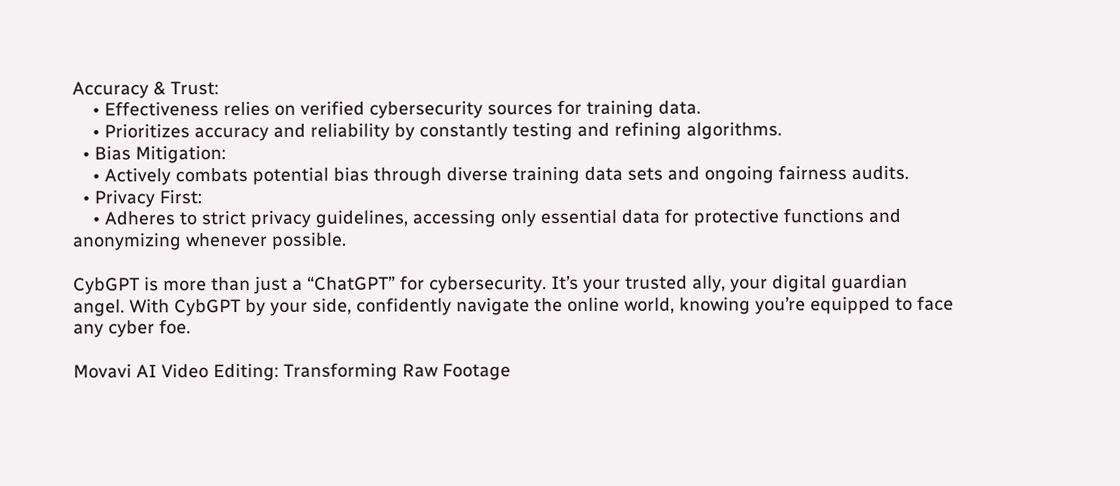Accuracy & Trust:
    • Effectiveness relies on verified cybersecurity sources for training data.
    • Prioritizes accuracy and reliability by constantly testing and refining algorithms.
  • Bias Mitigation:
    • Actively combats potential bias through diverse training data sets and ongoing fairness audits.
  • Privacy First:
    • Adheres to strict privacy guidelines, accessing only essential data for protective functions and anonymizing whenever possible.

CybGPT is more than just a “ChatGPT” for cybersecurity. It’s your trusted ally, your digital guardian angel. With CybGPT by your side, confidently navigate the online world, knowing you’re equipped to face any cyber foe.

Movavi AI Video Editing: Transforming Raw Footage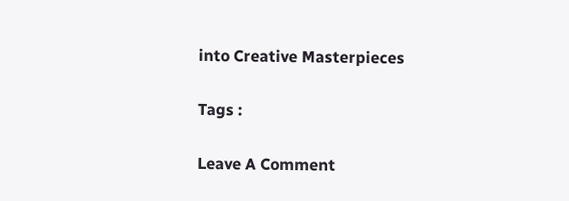into Creative Masterpieces

Tags :

Leave A Comment